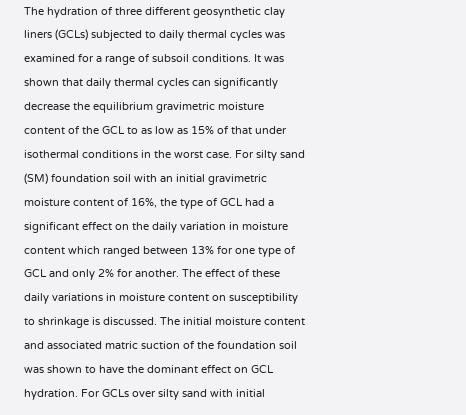The hydration of three different geosynthetic clay liners (GCLs) subjected to daily thermal cycles was examined for a range of subsoil conditions. It was shown that daily thermal cycles can significantly decrease the equilibrium gravimetric moisture content of the GCL to as low as 15% of that under isothermal conditions in the worst case. For silty sand (SM) foundation soil with an initial gravimetric moisture content of 16%, the type of GCL had a significant effect on the daily variation in moisture content which ranged between 13% for one type of GCL and only 2% for another. The effect of these daily variations in moisture content on susceptibility to shrinkage is discussed. The initial moisture content and associated matric suction of the foundation soil was shown to have the dominant effect on GCL hydration. For GCLs over silty sand with initial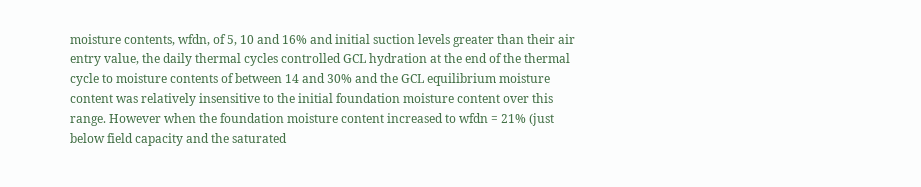moisture contents, wfdn, of 5, 10 and 16% and initial suction levels greater than their air entry value, the daily thermal cycles controlled GCL hydration at the end of the thermal cycle to moisture contents of between 14 and 30% and the GCL equilibrium moisture content was relatively insensitive to the initial foundation moisture content over this range. However when the foundation moisture content increased to wfdn = 21% (just below field capacity and the saturated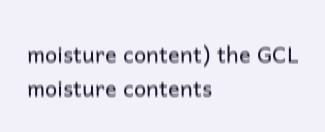moisture content) the GCL moisture contents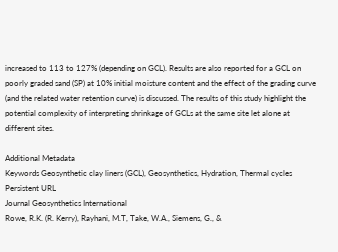increased to 113 to 127% (depending on GCL). Results are also reported for a GCL on poorly graded sand (SP) at 10% initial moisture content and the effect of the grading curve (and the related water retention curve) is discussed. The results of this study highlight the potential complexity of interpreting shrinkage of GCLs at the same site let alone at different sites.

Additional Metadata
Keywords Geosynthetic clay liners (GCL), Geosynthetics, Hydration, Thermal cycles
Persistent URL
Journal Geosynthetics International
Rowe, R.K. (R. Kerry), Rayhani, M.T, Take, W.A., Siemens, G., &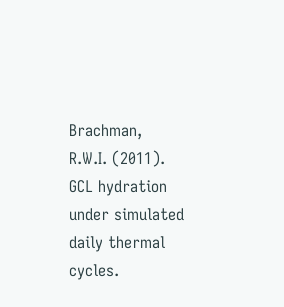Brachman, R.W.I. (2011). GCL hydration under simulated daily thermal cycles.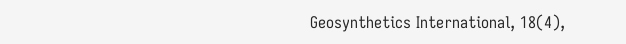Geosynthetics International, 18(4),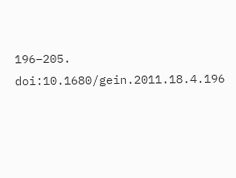196–205. doi:10.1680/gein.2011.18.4.196